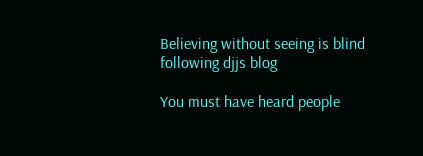Believing without seeing is blind following djjs blog

You must have heard people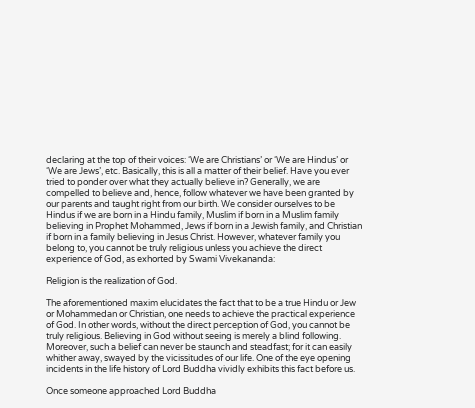declaring at the top of their voices: ‘We are Christians’ or ‘We are Hindus’ or ‘We are Jews’, etc. Basically, this is all a matter of their belief. Have you ever tried to ponder over what they actually believe in? Generally, we are compelled to believe and, hence, follow whatever we have been granted by our parents and taught right from our birth. We consider ourselves to be Hindus if we are born in a Hindu family, Muslim if born in a Muslim family believing in Prophet Mohammed, Jews if born in a Jewish family, and Christian if born in a family believing in Jesus Christ. However, whatever family you belong to, you cannot be truly religious unless you achieve the direct experience of God, as exhorted by Swami Vivekananda:

Religion is the realization of God.

The aforementioned maxim elucidates the fact that to be a true Hindu or Jew or Mohammedan or Christian, one needs to achieve the practical experience of God. In other words, without the direct perception of God, you cannot be truly religious. Believing in God without seeing is merely a blind following. Moreover, such a belief can never be staunch and steadfast; for it can easily whither away, swayed by the vicissitudes of our life. One of the eye opening incidents in the life history of Lord Buddha vividly exhibits this fact before us.

Once someone approached Lord Buddha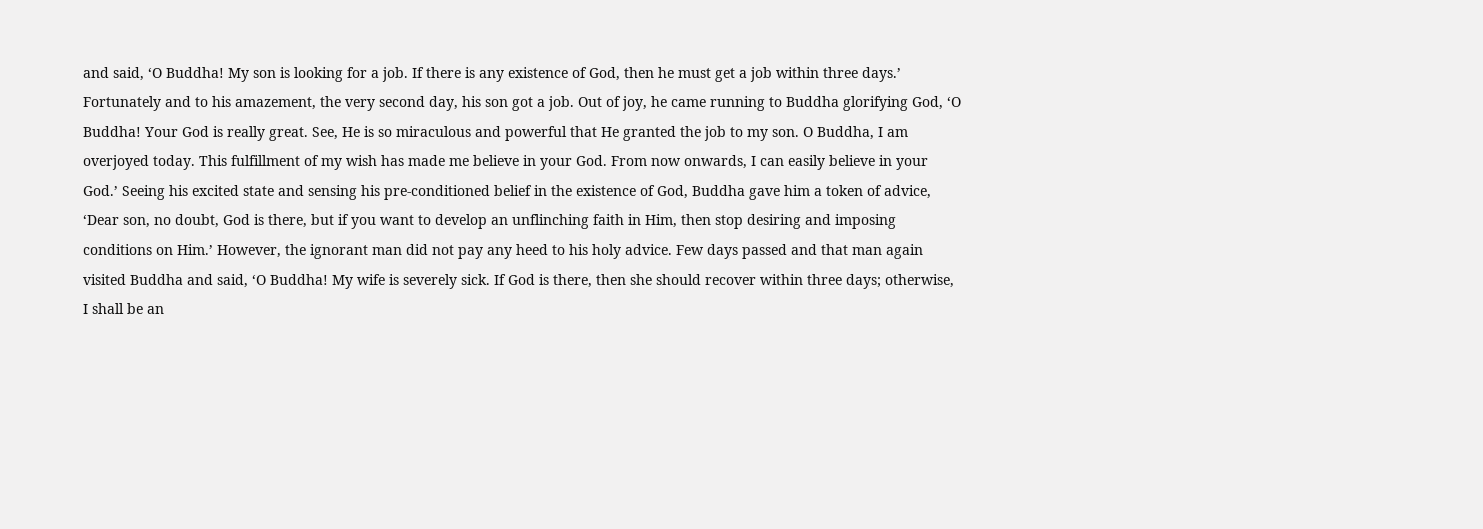and said, ‘O Buddha! My son is looking for a job. If there is any existence of God, then he must get a job within three days.’ Fortunately and to his amazement, the very second day, his son got a job. Out of joy, he came running to Buddha glorifying God, ‘O Buddha! Your God is really great. See, He is so miraculous and powerful that He granted the job to my son. O Buddha, I am overjoyed today. This fulfillment of my wish has made me believe in your God. From now onwards, I can easily believe in your God.’ Seeing his excited state and sensing his pre-conditioned belief in the existence of God, Buddha gave him a token of advice, ‘Dear son, no doubt, God is there, but if you want to develop an unflinching faith in Him, then stop desiring and imposing conditions on Him.’ However, the ignorant man did not pay any heed to his holy advice. Few days passed and that man again visited Buddha and said, ‘O Buddha! My wife is severely sick. If God is there, then she should recover within three days; otherwise, I shall be an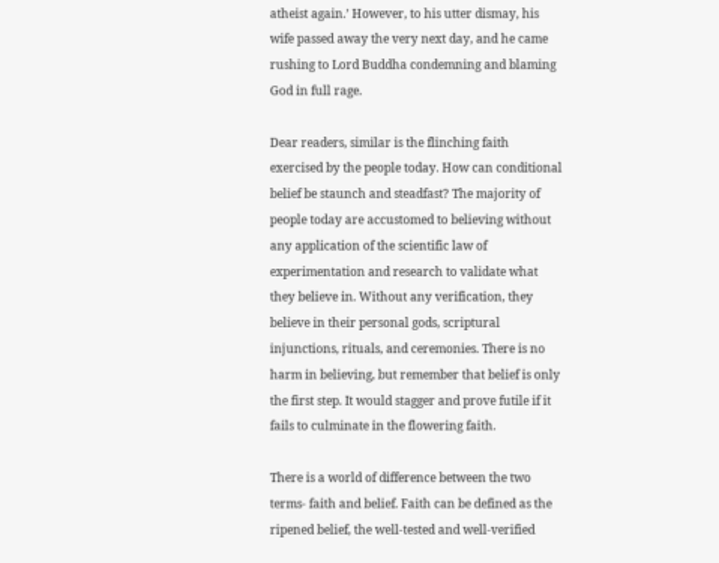atheist again.’ However, to his utter dismay, his wife passed away the very next day, and he came rushing to Lord Buddha condemning and blaming God in full rage.

Dear readers, similar is the flinching faith exercised by the people today. How can conditional belief be staunch and steadfast? The majority of people today are accustomed to believing without any application of the scientific law of experimentation and research to validate what they believe in. Without any verification, they believe in their personal gods, scriptural injunctions, rituals, and ceremonies. There is no harm in believing, but remember that belief is only the first step. It would stagger and prove futile if it fails to culminate in the flowering faith.

There is a world of difference between the two terms- faith and belief. Faith can be defined as the ripened belief, the well-tested and well-verified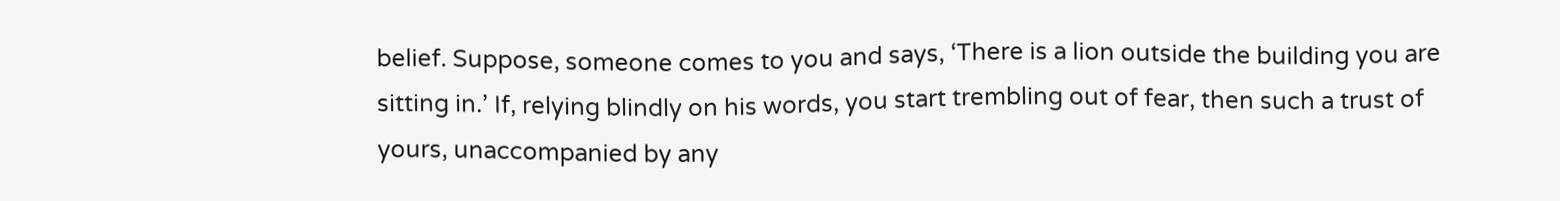belief. Suppose, someone comes to you and says, ‘There is a lion outside the building you are sitting in.’ If, relying blindly on his words, you start trembling out of fear, then such a trust of yours, unaccompanied by any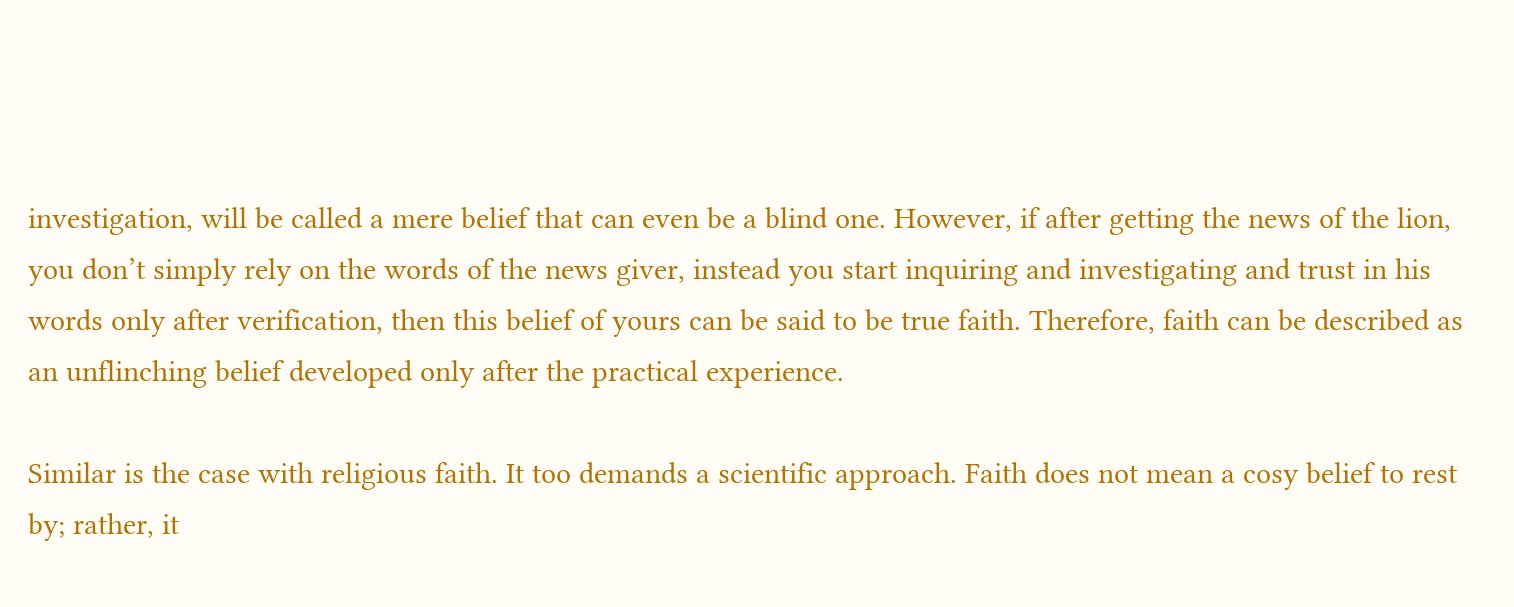investigation, will be called a mere belief that can even be a blind one. However, if after getting the news of the lion, you don’t simply rely on the words of the news giver, instead you start inquiring and investigating and trust in his words only after verification, then this belief of yours can be said to be true faith. Therefore, faith can be described as an unflinching belief developed only after the practical experience.

Similar is the case with religious faith. It too demands a scientific approach. Faith does not mean a cosy belief to rest by; rather, it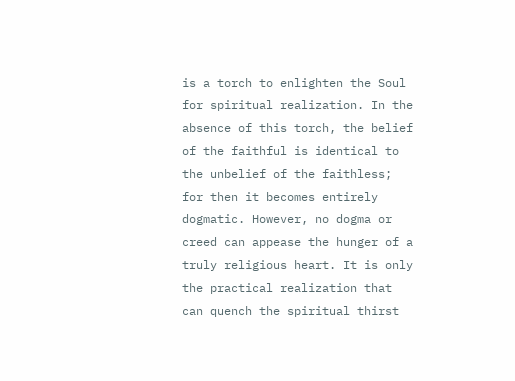is a torch to enlighten the Soul for spiritual realization. In the absence of this torch, the belief of the faithful is identical to the unbelief of the faithless; for then it becomes entirely dogmatic. However, no dogma or creed can appease the hunger of a truly religious heart. It is only the practical realization that can quench the spiritual thirst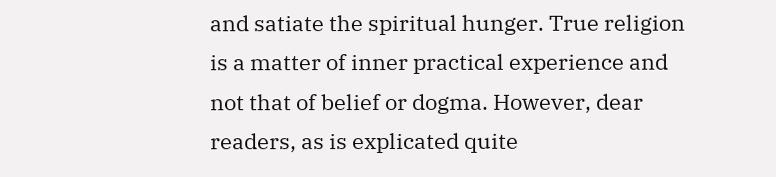and satiate the spiritual hunger. True religion is a matter of inner practical experience and not that of belief or dogma. However, dear readers, as is explicated quite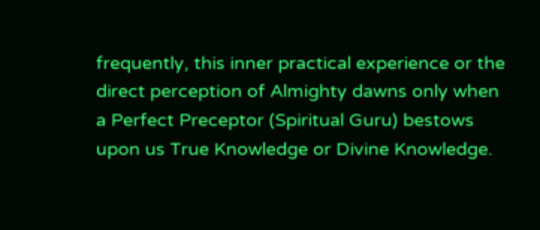frequently, this inner practical experience or the direct perception of Almighty dawns only when a Perfect Preceptor (Spiritual Guru) bestows upon us True Knowledge or Divine Knowledge.